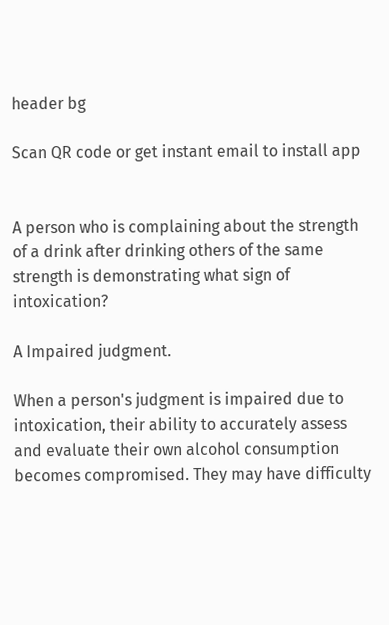header bg

Scan QR code or get instant email to install app


A person who is complaining about the strength of a drink after drinking others of the same strength is demonstrating what sign of intoxication?

A Impaired judgment.

When a person's judgment is impaired due to intoxication, their ability to accurately assess and evaluate their own alcohol consumption becomes compromised. They may have difficulty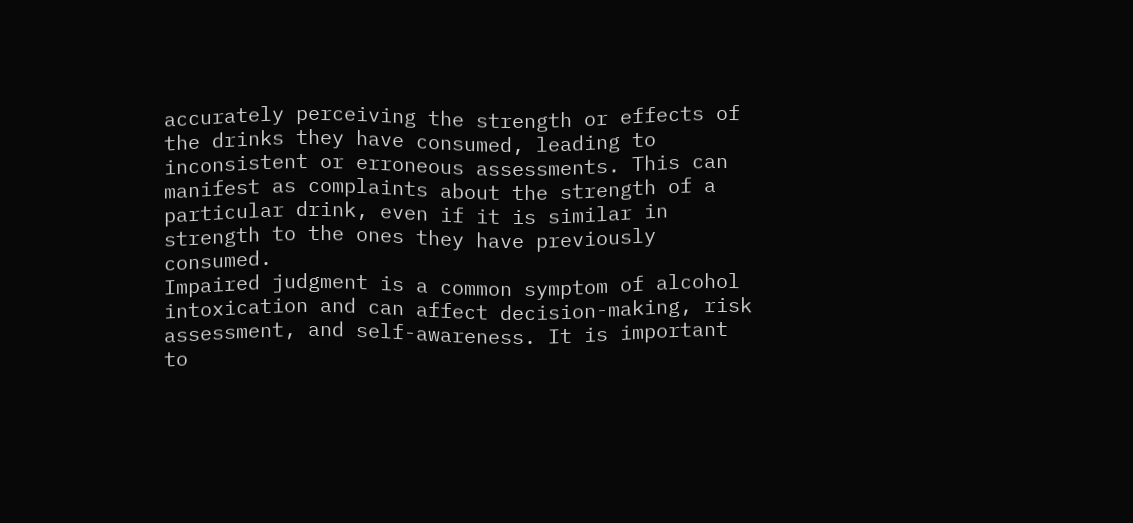accurately perceiving the strength or effects of the drinks they have consumed, leading to inconsistent or erroneous assessments. This can manifest as complaints about the strength of a particular drink, even if it is similar in strength to the ones they have previously consumed.
Impaired judgment is a common symptom of alcohol intoxication and can affect decision-making, risk assessment, and self-awareness. It is important to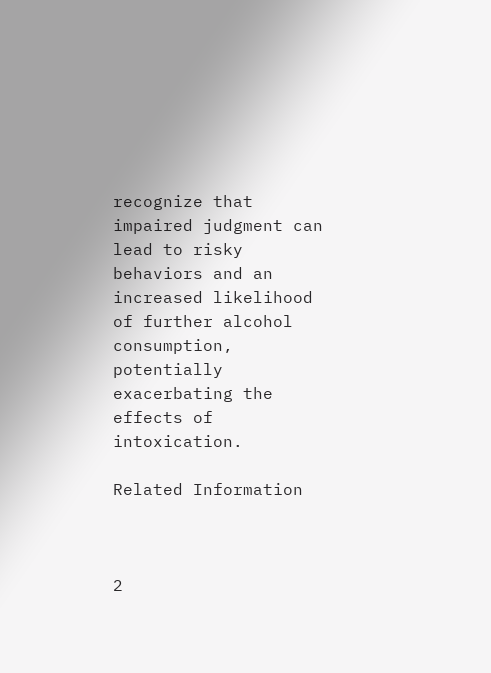recognize that impaired judgment can lead to risky behaviors and an increased likelihood of further alcohol consumption, potentially exacerbating the effects of intoxication.

Related Information



2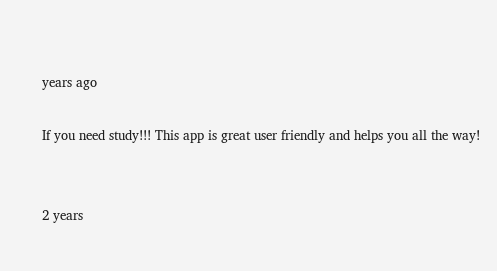years ago

If you need study!!! This app is great user friendly and helps you all the way!


2 years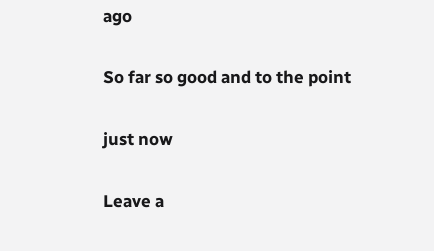ago

So far so good and to the point

just now

Leave a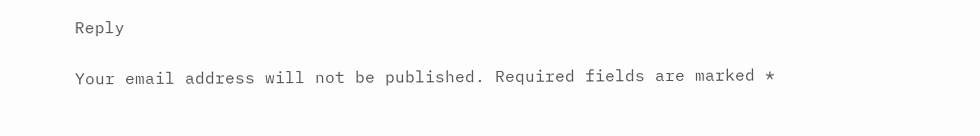Reply

Your email address will not be published. Required fields are marked *